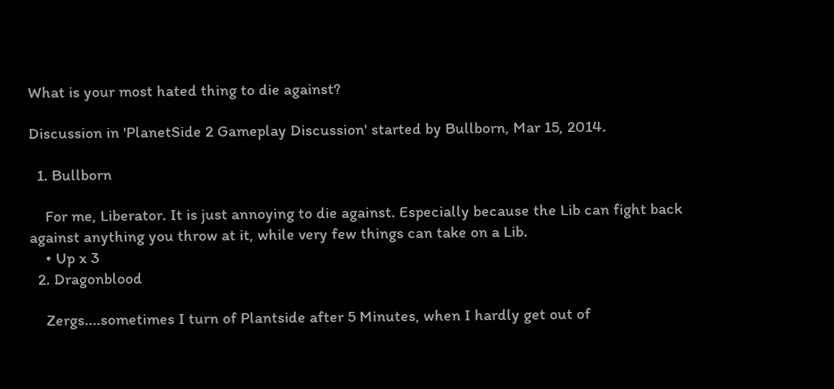What is your most hated thing to die against?

Discussion in 'PlanetSide 2 Gameplay Discussion' started by Bullborn, Mar 15, 2014.

  1. Bullborn

    For me, Liberator. It is just annoying to die against. Especially because the Lib can fight back against anything you throw at it, while very few things can take on a Lib.
    • Up x 3
  2. Dragonblood

    Zergs....sometimes I turn of Plantside after 5 Minutes, when I hardly get out of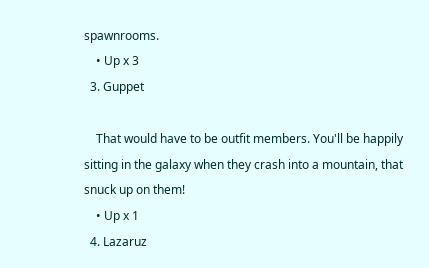spawnrooms.
    • Up x 3
  3. Guppet

    That would have to be outfit members. You'll be happily sitting in the galaxy when they crash into a mountain, that snuck up on them!
    • Up x 1
  4. Lazaruz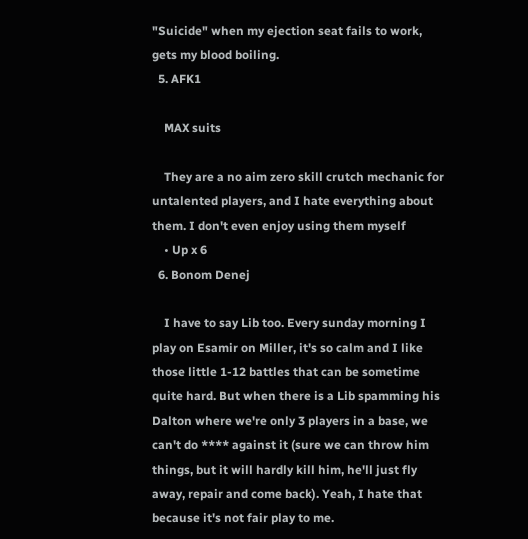"Suicide" when my ejection seat fails to work, gets my blood boiling.
  5. AFK1

    MAX suits

    They are a no aim zero skill crutch mechanic for untalented players, and I hate everything about them. I don't even enjoy using them myself
    • Up x 6
  6. Bonom Denej

    I have to say Lib too. Every sunday morning I play on Esamir on Miller, it's so calm and I like those little 1-12 battles that can be sometime quite hard. But when there is a Lib spamming his Dalton where we're only 3 players in a base, we can't do **** against it (sure we can throw him things, but it will hardly kill him, he'll just fly away, repair and come back). Yeah, I hate that because it's not fair play to me.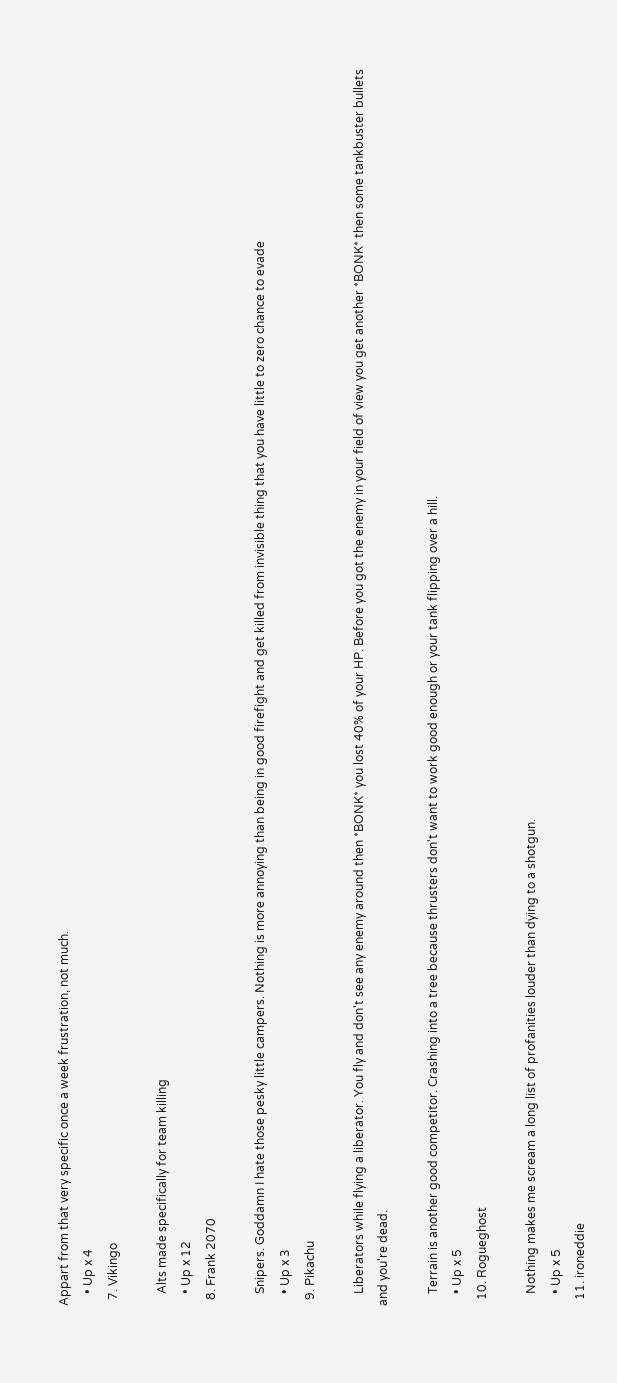Appart from that very specific once a week frustration, not much.
    • Up x 4
  7. Vikingo

    Alts made specifically for team killing
    • Up x 12
  8. Frank 2070

    Snipers. Goddamn I hate those pesky little campers. Nothing is more annoying than being in good firefight and get killed from invisible thing that you have little to zero chance to evade
    • Up x 3
  9. Pikachu

    Liberators while flying a liberator. You fly and don't see any enemy around then *BONK* you lost 40% of your HP. Before you got the enemy in your field of view you get another *BONK* then some tankbuster bullets and you're dead.

    Terrain is another good competitor. Crashing into a tree because thrusters don't want to work good enough or your tank flipping over a hill.
    • Up x 5
  10. Rogueghost

    Nothing makes me scream a long list of profanities louder than dying to a shotgun.
    • Up x 5
  11. ironeddie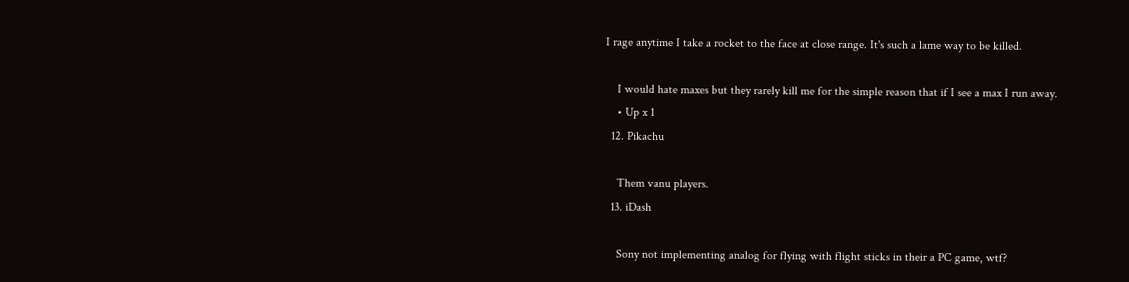I rage anytime I take a rocket to the face at close range. It's such a lame way to be killed.

    I would hate maxes but they rarely kill me for the simple reason that if I see a max I run away.
    • Up x 1
  12. Pikachu

    Them vanu players.
  13. iDash

    Sony not implementing analog for flying with flight sticks in their a PC game, wtf?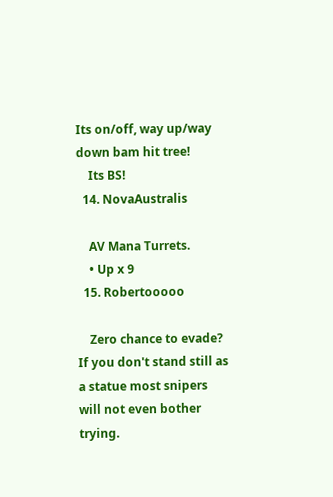Its on/off, way up/way down bam hit tree!
    Its BS!
  14. NovaAustralis

    AV Mana Turrets.
    • Up x 9
  15. Robertooooo

    Zero chance to evade? If you don't stand still as a statue most snipers will not even bother trying.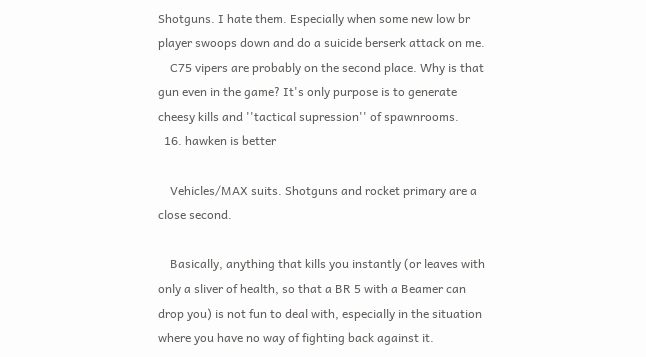Shotguns. I hate them. Especially when some new low br player swoops down and do a suicide berserk attack on me.
    C75 vipers are probably on the second place. Why is that gun even in the game? It's only purpose is to generate cheesy kills and ''tactical supression'' of spawnrooms.
  16. hawken is better

    Vehicles/MAX suits. Shotguns and rocket primary are a close second.

    Basically, anything that kills you instantly (or leaves with only a sliver of health, so that a BR 5 with a Beamer can drop you) is not fun to deal with, especially in the situation where you have no way of fighting back against it.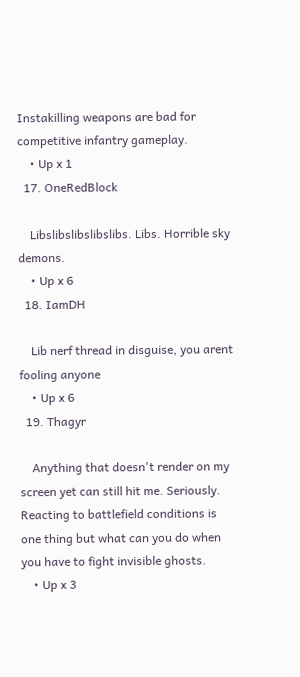Instakilling weapons are bad for competitive infantry gameplay.
    • Up x 1
  17. OneRedBlock

    Libslibslibslibslibs. Libs. Horrible sky demons.
    • Up x 6
  18. IamDH

    Lib nerf thread in disguise, you arent fooling anyone
    • Up x 6
  19. Thagyr

    Anything that doesn't render on my screen yet can still hit me. Seriously. Reacting to battlefield conditions is one thing but what can you do when you have to fight invisible ghosts.
    • Up x 3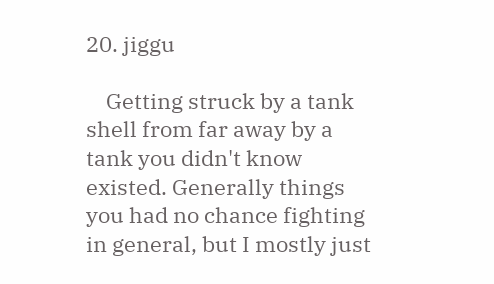20. jiggu

    Getting struck by a tank shell from far away by a tank you didn't know existed. Generally things you had no chance fighting in general, but I mostly just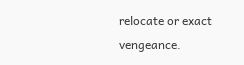relocate or exact vengeance.